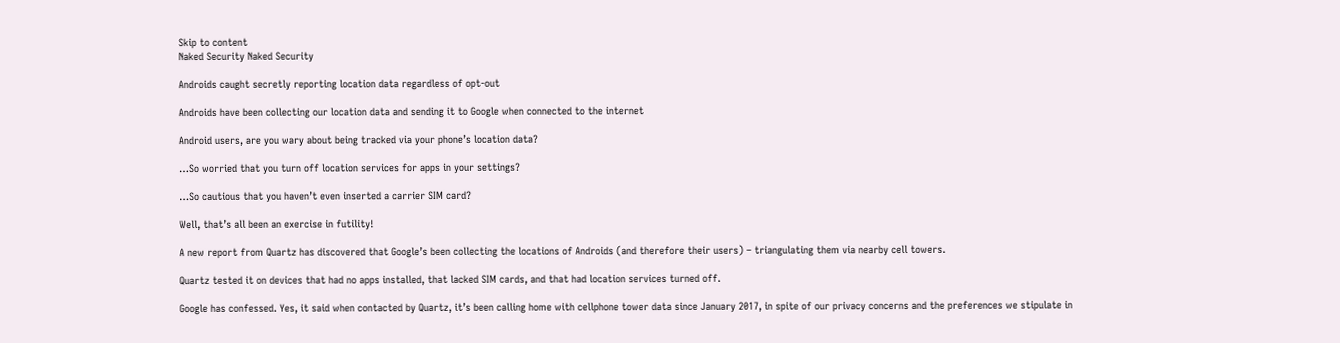Skip to content
Naked Security Naked Security

Androids caught secretly reporting location data regardless of opt-out

Androids have been collecting our location data and sending it to Google when connected to the internet

Android users, are you wary about being tracked via your phone’s location data?

…So worried that you turn off location services for apps in your settings?

…So cautious that you haven’t even inserted a carrier SIM card?

Well, that’s all been an exercise in futility!

A new report from Quartz has discovered that Google’s been collecting the locations of Androids (and therefore their users) – triangulating them via nearby cell towers.

Quartz tested it on devices that had no apps installed, that lacked SIM cards, and that had location services turned off.

Google has confessed. Yes, it said when contacted by Quartz, it’s been calling home with cellphone tower data since January 2017, in spite of our privacy concerns and the preferences we stipulate in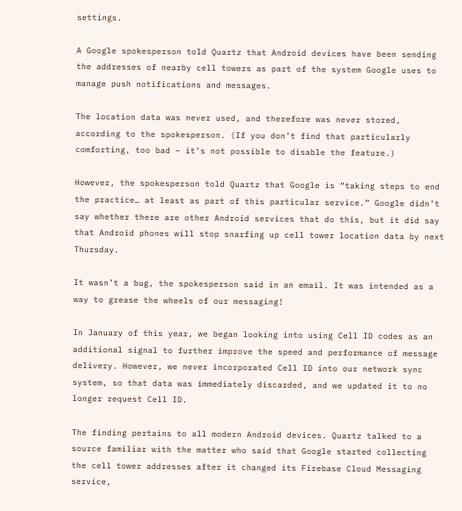settings.

A Google spokesperson told Quartz that Android devices have been sending the addresses of nearby cell towers as part of the system Google uses to manage push notifications and messages.

The location data was never used, and therefore was never stored, according to the spokesperson. (If you don’t find that particularly comforting, too bad – it’s not possible to disable the feature.)

However, the spokesperson told Quartz that Google is “taking steps to end the practice… at least as part of this particular service.” Google didn’t say whether there are other Android services that do this, but it did say that Android phones will stop snarfing up cell tower location data by next Thursday.

It wasn’t a bug, the spokesperson said in an email. It was intended as a way to grease the wheels of our messaging!

In January of this year, we began looking into using Cell ID codes as an additional signal to further improve the speed and performance of message delivery. However, we never incorporated Cell ID into our network sync system, so that data was immediately discarded, and we updated it to no longer request Cell ID.

The finding pertains to all modern Android devices. Quartz talked to a source familiar with the matter who said that Google started collecting the cell tower addresses after it changed its Firebase Cloud Messaging service,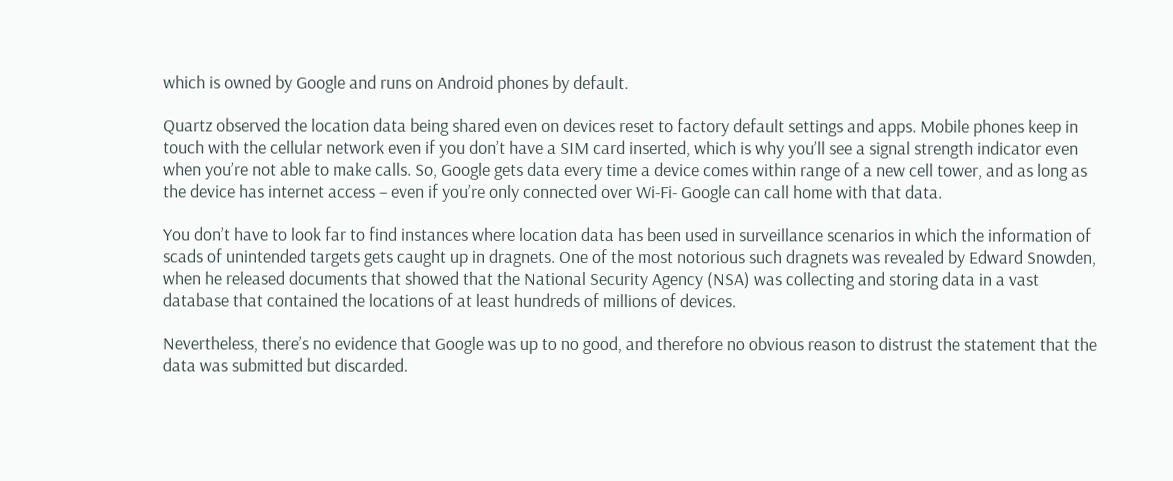which is owned by Google and runs on Android phones by default.

Quartz observed the location data being shared even on devices reset to factory default settings and apps. Mobile phones keep in touch with the cellular network even if you don’t have a SIM card inserted, which is why you’ll see a signal strength indicator even when you’re not able to make calls. So, Google gets data every time a device comes within range of a new cell tower, and as long as the device has internet access – even if you’re only connected over Wi-Fi- Google can call home with that data.

You don’t have to look far to find instances where location data has been used in surveillance scenarios in which the information of scads of unintended targets gets caught up in dragnets. One of the most notorious such dragnets was revealed by Edward Snowden, when he released documents that showed that the National Security Agency (NSA) was collecting and storing data in a vast database that contained the locations of at least hundreds of millions of devices.

Nevertheless, there’s no evidence that Google was up to no good, and therefore no obvious reason to distrust the statement that the data was submitted but discarded.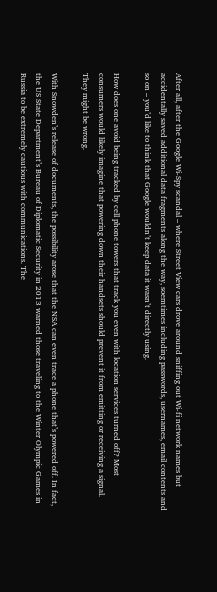After all, after the Google Wi-Spy scandal – where Street View cars drove around sniffing out Wi-fi network names but accidentally saved additional data fragments along the way, soemtimes including passwords, usernames, email contents and so on – you’d like to think that Google wouldn’t keep data it wasn’t directly using.

How does one avoid being tracked by cell phone towers that track you even with location services turned off? Most consumers would likely imagine that powering down their handsets should prevent it from emitting or receiving a signal. They might be wrong.

With Snowden’s release of documents, the possibility arose that the NSA can even trace a phone that’s powered off. In fact, the US State Department’s Bureau of Diplomatic Security in 2013 warned those traveling to the Winter Olympic Games in Russia to be extremely cautious with communications. The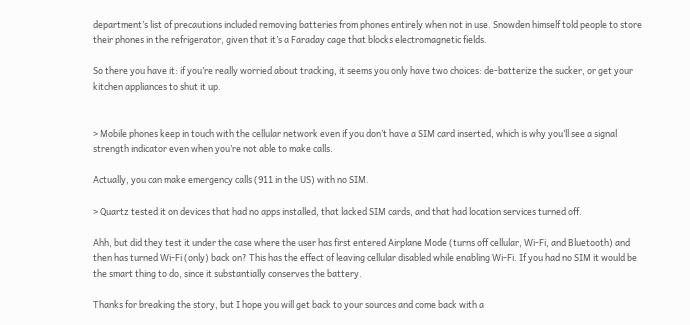department’s list of precautions included removing batteries from phones entirely when not in use. Snowden himself told people to store their phones in the refrigerator, given that it’s a Faraday cage that blocks electromagnetic fields.

So there you have it: if you’re really worried about tracking, it seems you only have two choices: de-batterize the sucker, or get your kitchen appliances to shut it up.


> Mobile phones keep in touch with the cellular network even if you don’t have a SIM card inserted, which is why you’ll see a signal strength indicator even when you’re not able to make calls.

Actually, you can make emergency calls (911 in the US) with no SIM.

> Quartz tested it on devices that had no apps installed, that lacked SIM cards, and that had location services turned off.

Ahh, but did they test it under the case where the user has first entered Airplane Mode (turns off cellular, Wi-Fi, and Bluetooth) and then has turned Wi-Fi (only) back on? This has the effect of leaving cellular disabled while enabling Wi-Fi. If you had no SIM it would be the smart thing to do, since it substantially conserves the battery.

Thanks for breaking the story, but I hope you will get back to your sources and come back with a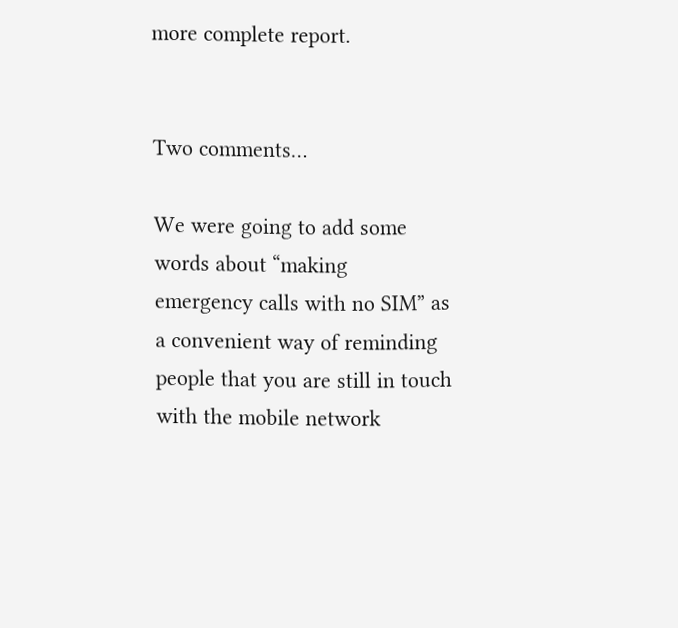more complete report.


Two comments…

We were going to add some words about “making emergency calls with no SIM” as a convenient way of reminding people that you are still in touch with the mobile network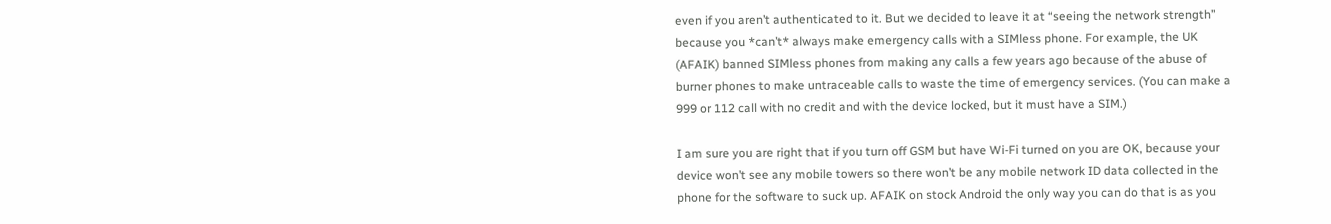even if you aren’t authenticated to it. But we decided to leave it at “seeing the network strength” because you *can’t* always make emergency calls with a SIMless phone. For example, the UK (AFAIK) banned SIMless phones from making any calls a few years ago because of the abuse of burner phones to make untraceable calls to waste the time of emergency services. (You can make a 999 or 112 call with no credit and with the device locked, but it must have a SIM.)

I am sure you are right that if you turn off GSM but have Wi-Fi turned on you are OK, because your device won’t see any mobile towers so there won’t be any mobile network ID data collected in the phone for the software to suck up. AFAIK on stock Android the only way you can do that is as you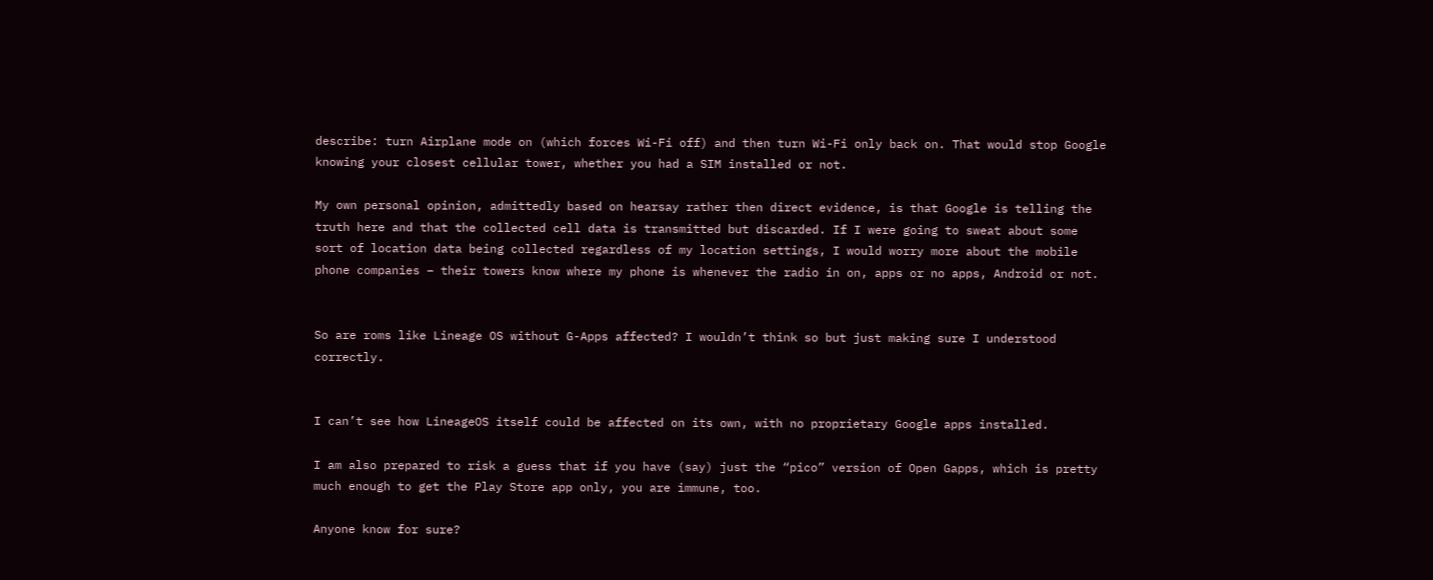describe: turn Airplane mode on (which forces Wi-Fi off) and then turn Wi-Fi only back on. That would stop Google knowing your closest cellular tower, whether you had a SIM installed or not.

My own personal opinion, admittedly based on hearsay rather then direct evidence, is that Google is telling the truth here and that the collected cell data is transmitted but discarded. If I were going to sweat about some sort of location data being collected regardless of my location settings, I would worry more about the mobile phone companies – their towers know where my phone is whenever the radio in on, apps or no apps, Android or not.


So are roms like Lineage OS without G-Apps affected? I wouldn’t think so but just making sure I understood correctly.


I can’t see how LineageOS itself could be affected on its own, with no proprietary Google apps installed.

I am also prepared to risk a guess that if you have (say) just the “pico” version of Open Gapps, which is pretty much enough to get the Play Store app only, you are immune, too.

Anyone know for sure?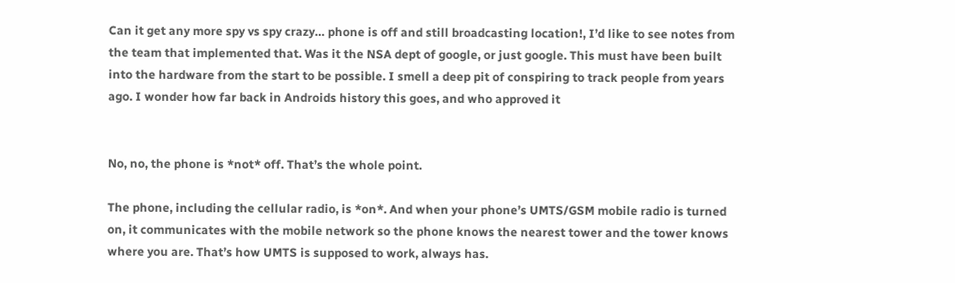Can it get any more spy vs spy crazy… phone is off and still broadcasting location!, I’d like to see notes from the team that implemented that. Was it the NSA dept of google, or just google. This must have been built into the hardware from the start to be possible. I smell a deep pit of conspiring to track people from years ago. I wonder how far back in Androids history this goes, and who approved it


No, no, the phone is *not* off. That’s the whole point.

The phone, including the cellular radio, is *on*. And when your phone’s UMTS/GSM mobile radio is turned on, it communicates with the mobile network so the phone knows the nearest tower and the tower knows where you are. That’s how UMTS is supposed to work, always has.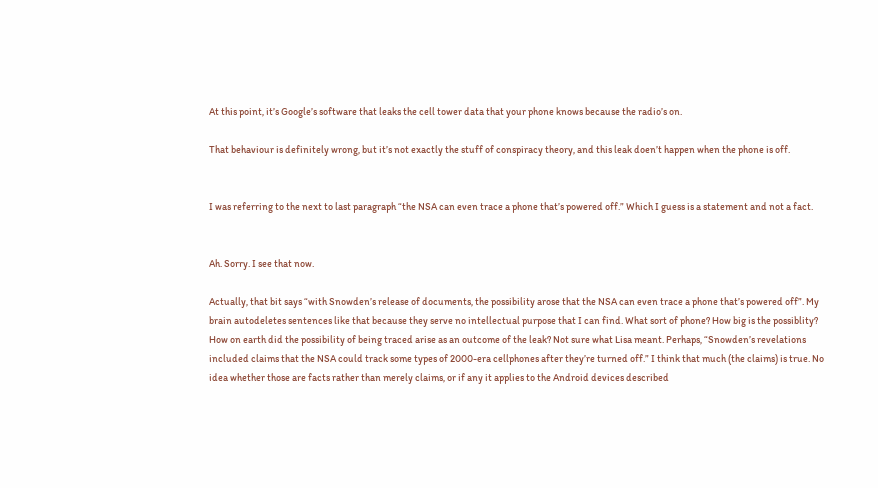At this point, it’s Google’s software that leaks the cell tower data that your phone knows because the radio’s on.

That behaviour is definitely wrong, but it’s not exactly the stuff of conspiracy theory, and this leak doen’t happen when the phone is off.


I was referring to the next to last paragraph “the NSA can even trace a phone that’s powered off.” Which I guess is a statement and not a fact.


Ah. Sorry. I see that now.

Actually, that bit says “with Snowden’s release of documents, the possibility arose that the NSA can even trace a phone that’s powered off”. My brain autodeletes sentences like that because they serve no intellectual purpose that I can find. What sort of phone? How big is the possiblity? How on earth did the possibility of being traced arise as an outcome of the leak? Not sure what Lisa meant. Perhaps, “Snowden’s revelations included claims that the NSA could track some types of 2000-era cellphones after they’re turned off.” I think that much (the claims) is true. No idea whether those are facts rather than merely claims, or if any it applies to the Android devices described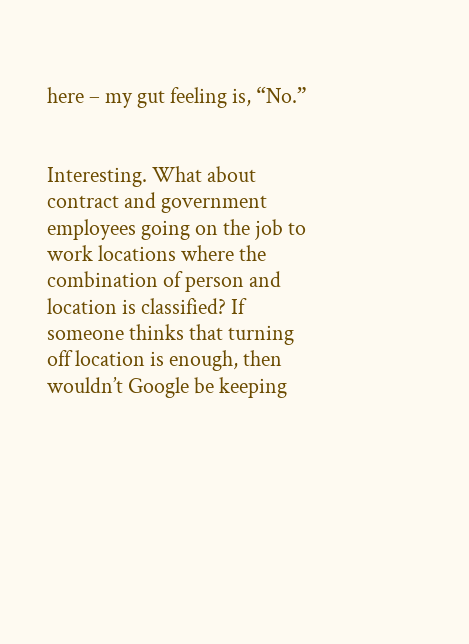here – my gut feeling is, “No.”


Interesting. What about contract and government employees going on the job to work locations where the combination of person and location is classified? If someone thinks that turning off location is enough, then wouldn’t Google be keeping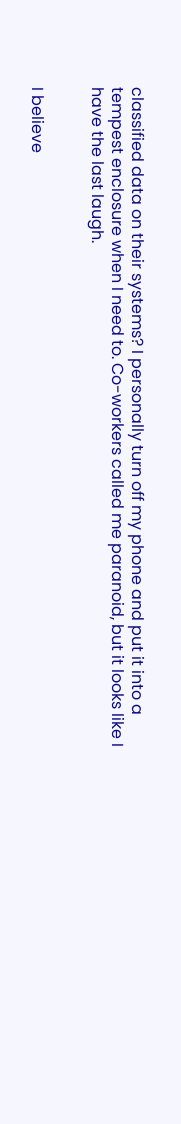classified data on their systems? I personally turn off my phone and put it into a tempest enclosure when I need to. Co-workers called me paranoid, but it looks like I have the last laugh.


I believe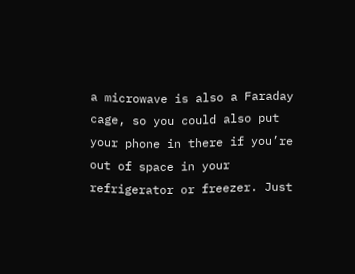a microwave is also a Faraday cage, so you could also put your phone in there if you’re out of space in your refrigerator or freezer. Just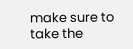make sure to take the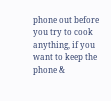phone out before you try to cook anything, if you want to keep the phone &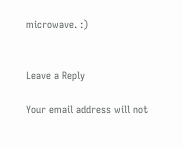microwave. :)


Leave a Reply

Your email address will not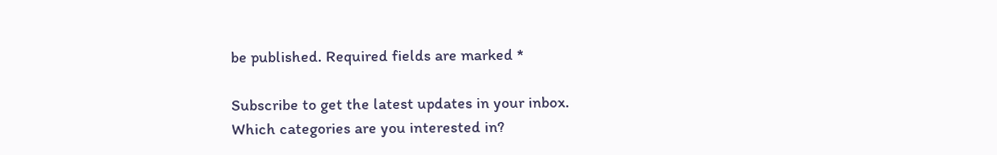be published. Required fields are marked *

Subscribe to get the latest updates in your inbox.
Which categories are you interested in?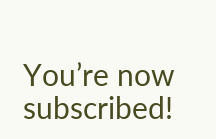You’re now subscribed!